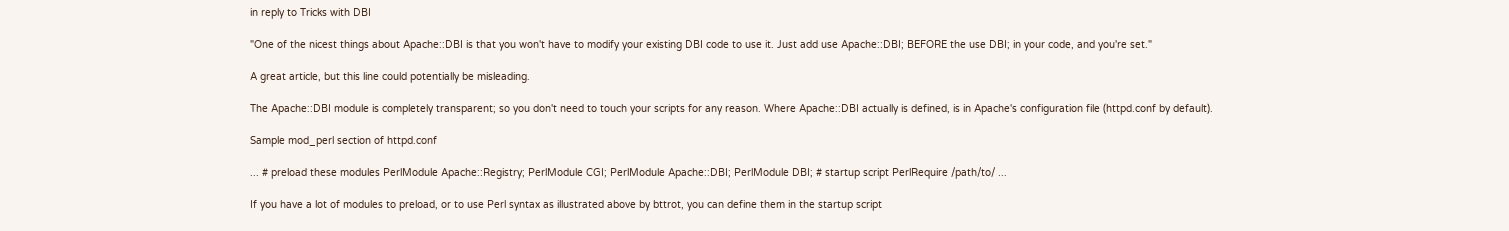in reply to Tricks with DBI

"One of the nicest things about Apache::DBI is that you won't have to modify your existing DBI code to use it. Just add use Apache::DBI; BEFORE the use DBI; in your code, and you're set."

A great article, but this line could potentially be misleading.

The Apache::DBI module is completely transparent; so you don't need to touch your scripts for any reason. Where Apache::DBI actually is defined, is in Apache's configuration file (httpd.conf by default).

Sample mod_perl section of httpd.conf

... # preload these modules PerlModule Apache::Registry; PerlModule CGI; PerlModule Apache::DBI; PerlModule DBI; # startup script PerlRequire /path/to/ ...

If you have a lot of modules to preload, or to use Perl syntax as illustrated above by bttrot, you can define them in the startup script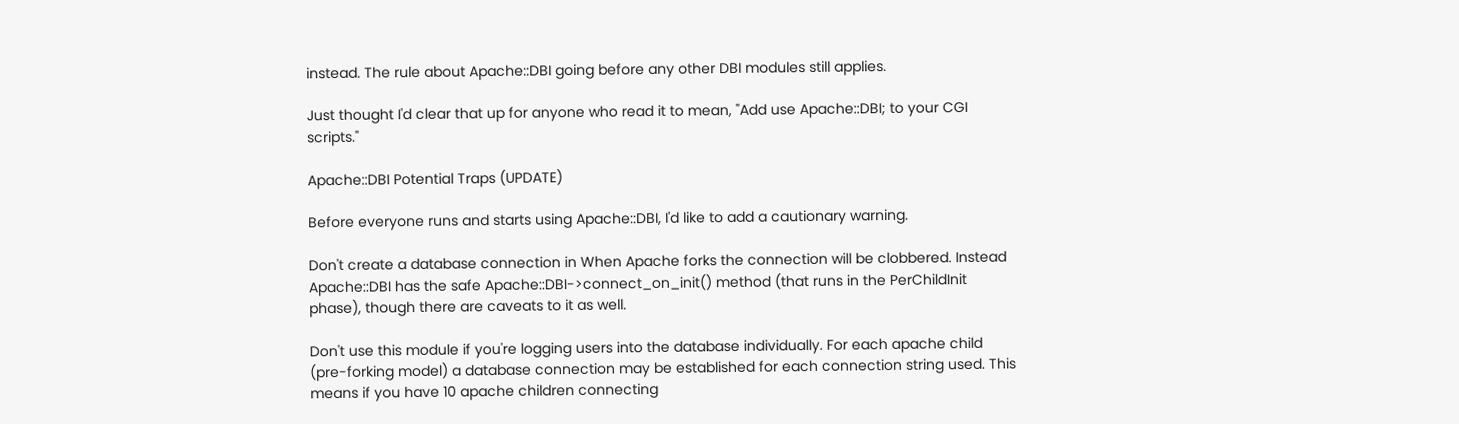instead. The rule about Apache::DBI going before any other DBI modules still applies.

Just thought I'd clear that up for anyone who read it to mean, "Add use Apache::DBI; to your CGI scripts."

Apache::DBI Potential Traps (UPDATE)

Before everyone runs and starts using Apache::DBI, I'd like to add a cautionary warning.

Don't create a database connection in When Apache forks the connection will be clobbered. Instead Apache::DBI has the safe Apache::DBI->connect_on_init() method (that runs in the PerChildInit phase), though there are caveats to it as well.

Don't use this module if you're logging users into the database individually. For each apache child (pre-forking model) a database connection may be established for each connection string used. This means if you have 10 apache children connecting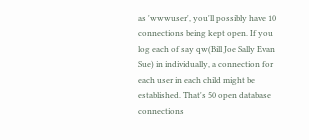as 'wwwuser', you'll possibly have 10 connections being kept open. If you log each of say qw(Bill Joe Sally Evan Sue) in individually, a connection for each user in each child might be established. That's 50 open database connections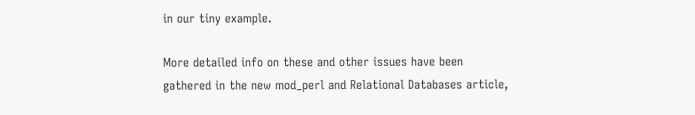in our tiny example.

More detailed info on these and other issues have been gathered in the new mod_perl and Relational Databases article,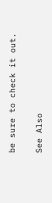be sure to check it out.

See Also